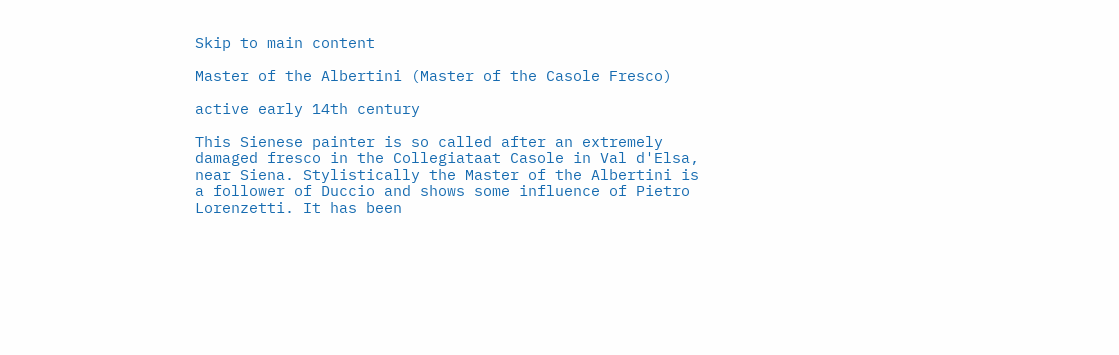Skip to main content

Master of the Albertini (Master of the Casole Fresco)

active early 14th century

This Sienese painter is so called after an extremely damaged fresco in the Collegiataat Casole in Val d'Elsa, near Siena. Stylistically the Master of the Albertini is a follower of Duccio and shows some influence of Pietro Lorenzetti. It has been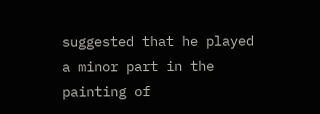suggested that he played a minor part in the painting of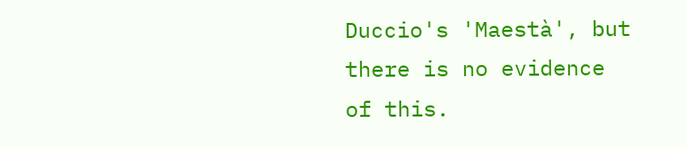Duccio's 'Maestà', but there is no evidence of this.